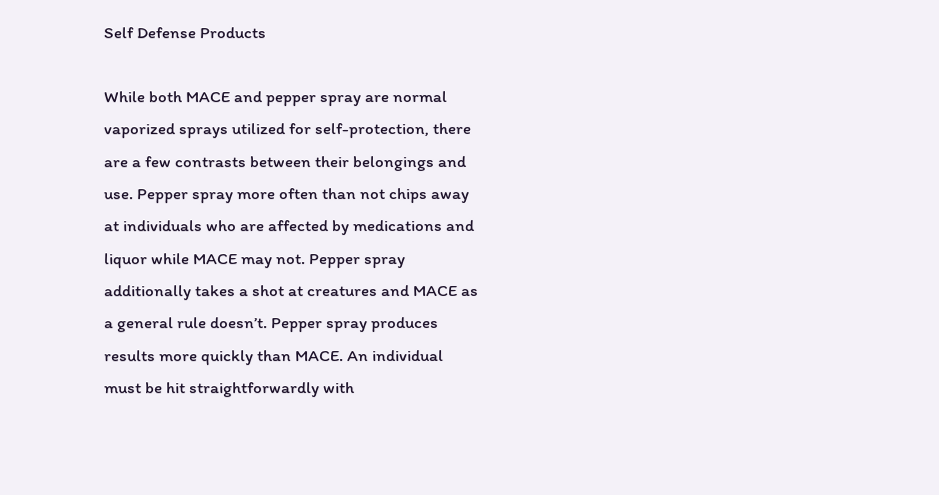Self Defense Products

While both MACE and pepper spray are normal vaporized sprays utilized for self-protection, there are a few contrasts between their belongings and use. Pepper spray more often than not chips away at individuals who are affected by medications and liquor while MACE may not. Pepper spray additionally takes a shot at creatures and MACE as a general rule doesn’t. Pepper spray produces results more quickly than MACE. An individual must be hit straightforwardly with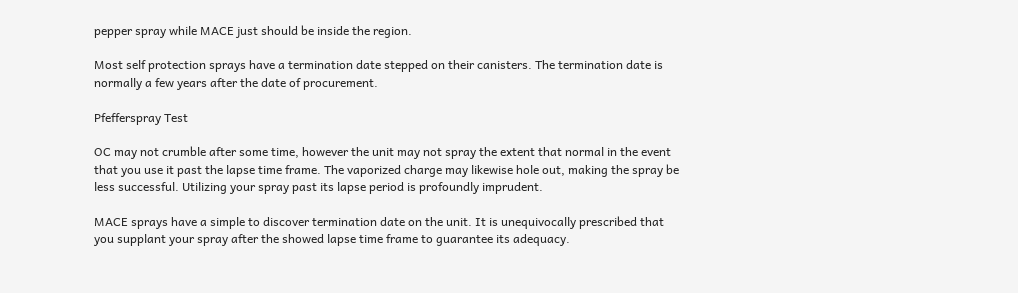pepper spray while MACE just should be inside the region.

Most self protection sprays have a termination date stepped on their canisters. The termination date is normally a few years after the date of procurement.

Pfefferspray Test

OC may not crumble after some time, however the unit may not spray the extent that normal in the event that you use it past the lapse time frame. The vaporized charge may likewise hole out, making the spray be less successful. Utilizing your spray past its lapse period is profoundly imprudent.

MACE sprays have a simple to discover termination date on the unit. It is unequivocally prescribed that you supplant your spray after the showed lapse time frame to guarantee its adequacy.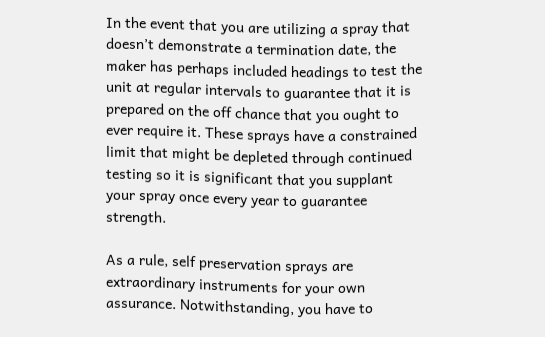In the event that you are utilizing a spray that doesn’t demonstrate a termination date, the maker has perhaps included headings to test the unit at regular intervals to guarantee that it is prepared on the off chance that you ought to ever require it. These sprays have a constrained limit that might be depleted through continued testing so it is significant that you supplant your spray once every year to guarantee strength.

As a rule, self preservation sprays are extraordinary instruments for your own assurance. Notwithstanding, you have to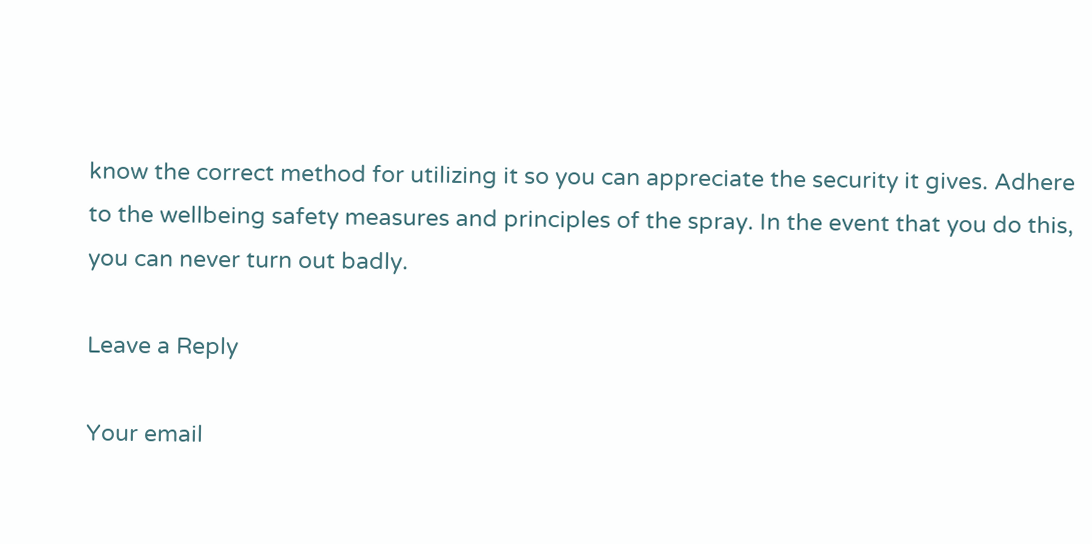know the correct method for utilizing it so you can appreciate the security it gives. Adhere to the wellbeing safety measures and principles of the spray. In the event that you do this, you can never turn out badly.

Leave a Reply

Your email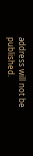address will not be published.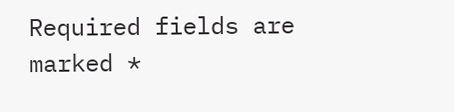Required fields are marked *